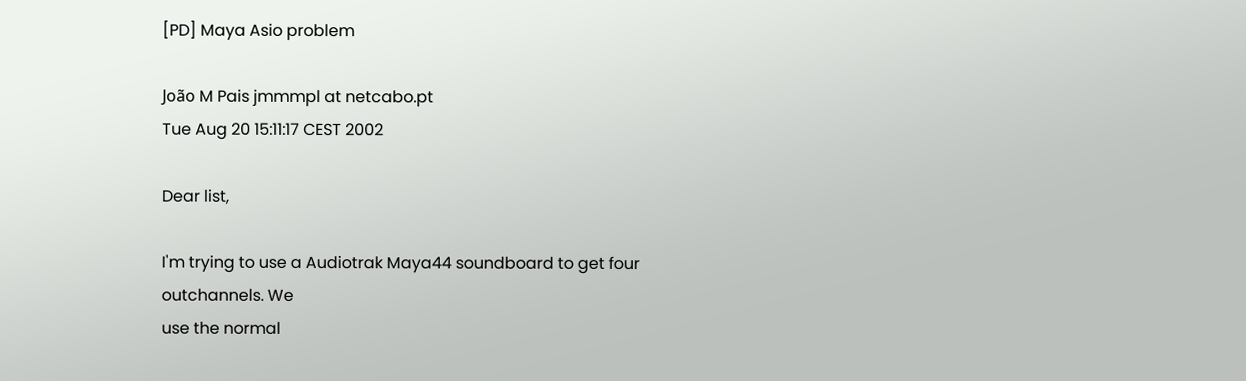[PD] Maya Asio problem

João M Pais jmmmpl at netcabo.pt
Tue Aug 20 15:11:17 CEST 2002

Dear list,

I'm trying to use a Audiotrak Maya44 soundboard to get four outchannels. We
use the normal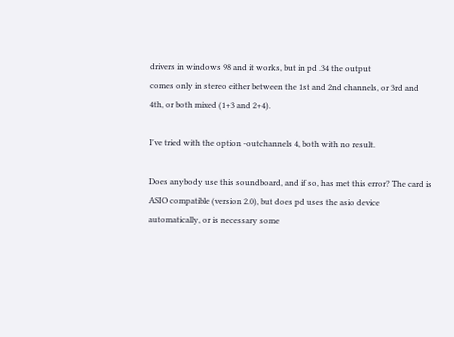drivers in windows 98 and it works, but in pd .34 the output
comes only in stereo either between the 1st and 2nd channels, or 3rd and
4th, or both mixed (1+3 and 2+4).

I've tried with the option -outchannels 4, both with no result.

Does anybody use this soundboard, and if so, has met this error? The card is
ASIO compatible (version 2.0), but does pd uses the asio device
automatically, or is necessary some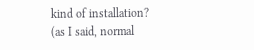kind of installation? (as I said, normal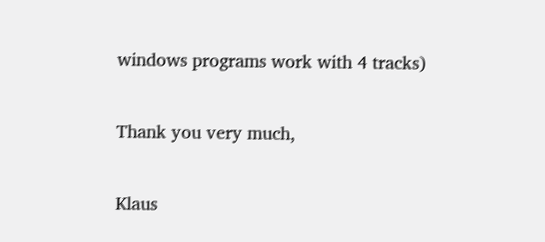windows programs work with 4 tracks)

Thank you very much,

Klaus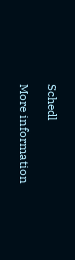Schedl

More information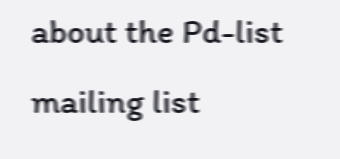about the Pd-list mailing list